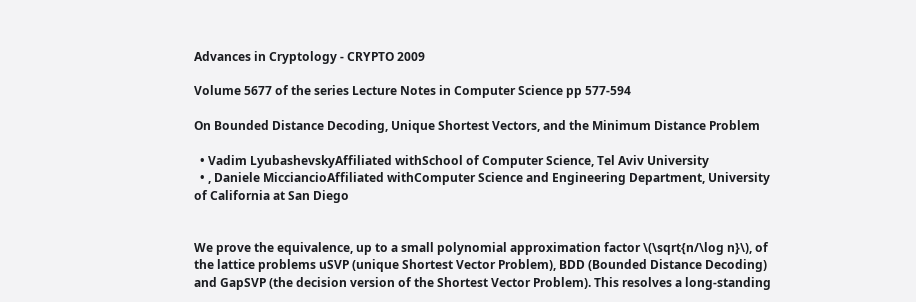Advances in Cryptology - CRYPTO 2009

Volume 5677 of the series Lecture Notes in Computer Science pp 577-594

On Bounded Distance Decoding, Unique Shortest Vectors, and the Minimum Distance Problem

  • Vadim LyubashevskyAffiliated withSchool of Computer Science, Tel Aviv University
  • , Daniele MicciancioAffiliated withComputer Science and Engineering Department, University of California at San Diego


We prove the equivalence, up to a small polynomial approximation factor \(\sqrt{n/\log n}\), of the lattice problems uSVP (unique Shortest Vector Problem), BDD (Bounded Distance Decoding) and GapSVP (the decision version of the Shortest Vector Problem). This resolves a long-standing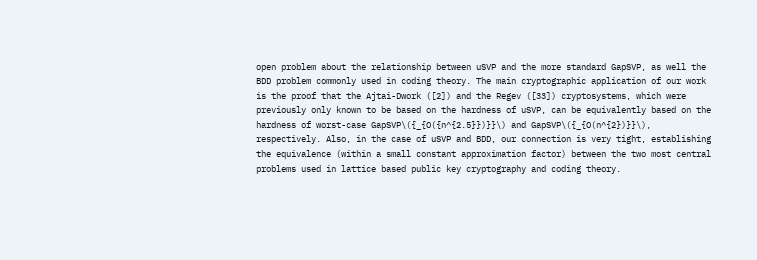open problem about the relationship between uSVP and the more standard GapSVP, as well the BDD problem commonly used in coding theory. The main cryptographic application of our work is the proof that the Ajtai-Dwork ([2]) and the Regev ([33]) cryptosystems, which were previously only known to be based on the hardness of uSVP, can be equivalently based on the hardness of worst-case GapSVP\({_{O({n^{2.5}})}}\) and GapSVP\({_{O(n^{2})}}\), respectively. Also, in the case of uSVP and BDD, our connection is very tight, establishing the equivalence (within a small constant approximation factor) between the two most central problems used in lattice based public key cryptography and coding theory.